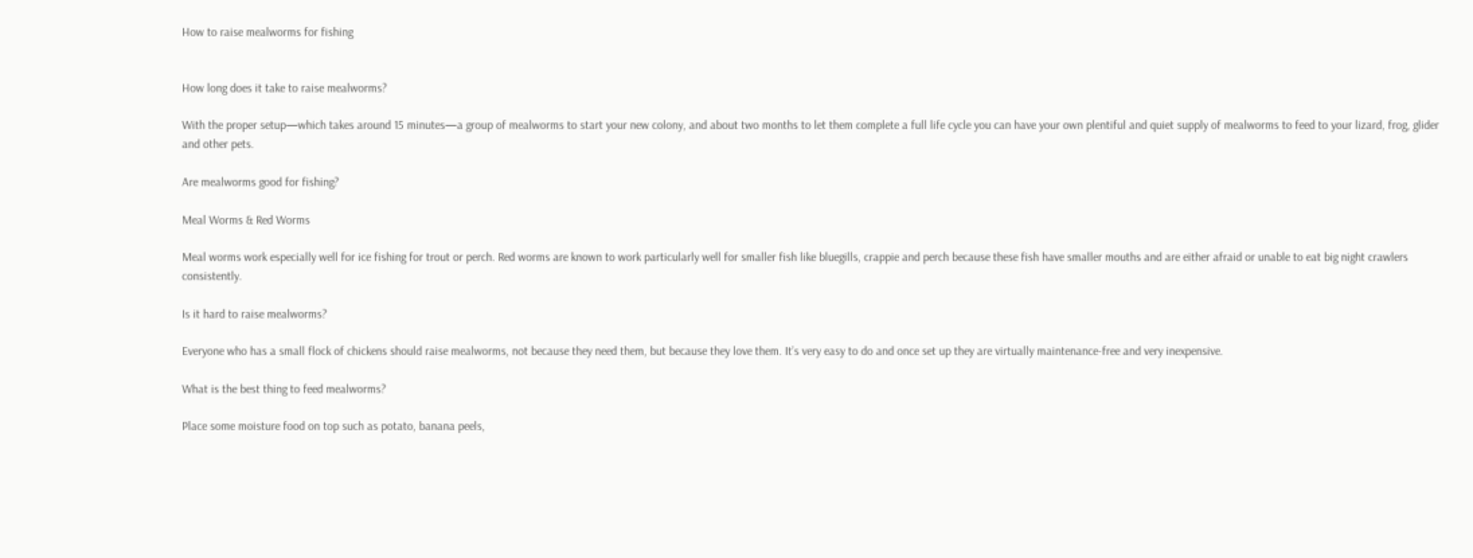How to raise mealworms for fishing


How long does it take to raise mealworms?

With the proper setup—which takes around 15 minutes—a group of mealworms to start your new colony, and about two months to let them complete a full life cycle you can have your own plentiful and quiet supply of mealworms to feed to your lizard, frog, glider and other pets.

Are mealworms good for fishing?

Meal Worms & Red Worms

Meal worms work especially well for ice fishing for trout or perch. Red worms are known to work particularly well for smaller fish like bluegills, crappie and perch because these fish have smaller mouths and are either afraid or unable to eat big night crawlers consistently.

Is it hard to raise mealworms?

Everyone who has a small flock of chickens should raise mealworms, not because they need them, but because they love them. It’s very easy to do and once set up they are virtually maintenance-free and very inexpensive.

What is the best thing to feed mealworms?

Place some moisture food on top such as potato, banana peels,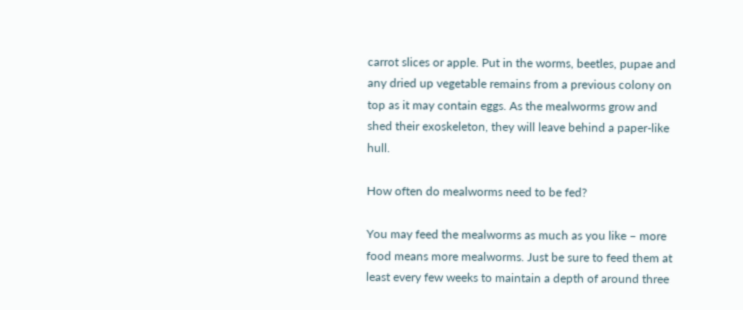carrot slices or apple. Put in the worms, beetles, pupae and any dried up vegetable remains from a previous colony on top as it may contain eggs. As the mealworms grow and shed their exoskeleton, they will leave behind a paper-like hull.

How often do mealworms need to be fed?

You may feed the mealworms as much as you like – more food means more mealworms. Just be sure to feed them at least every few weeks to maintain a depth of around three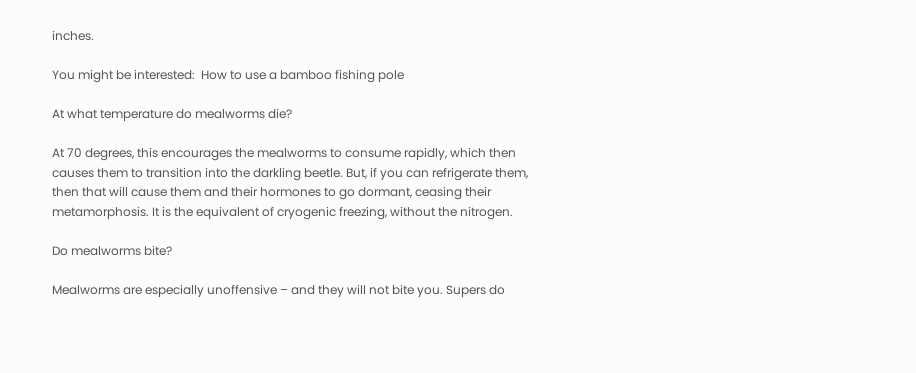inches.

You might be interested:  How to use a bamboo fishing pole

At what temperature do mealworms die?

At 70 degrees, this encourages the mealworms to consume rapidly, which then causes them to transition into the darkling beetle. But, if you can refrigerate them, then that will cause them and their hormones to go dormant, ceasing their metamorphosis. It is the equivalent of cryogenic freezing, without the nitrogen.

Do mealworms bite?

Mealworms are especially unoffensive – and they will not bite you. Supers do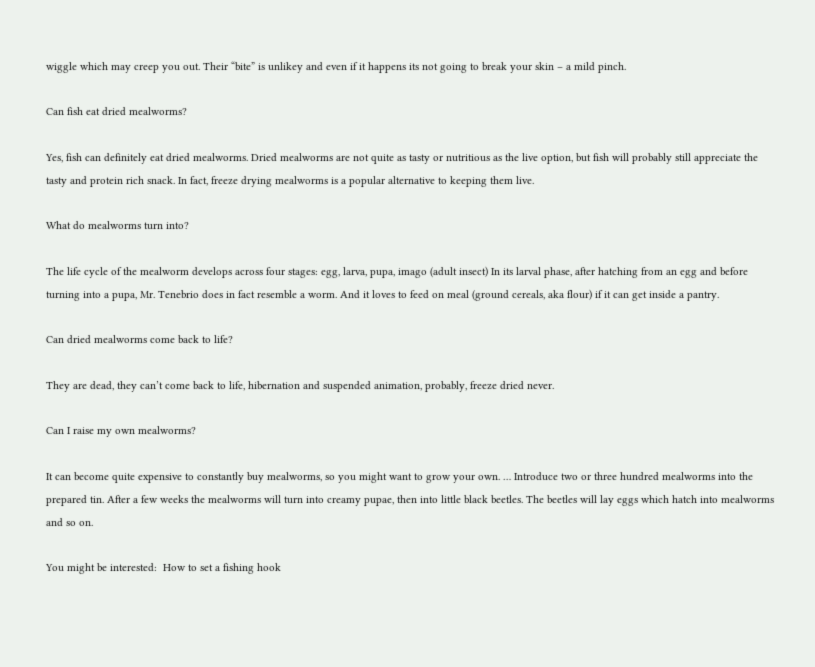wiggle which may creep you out. Their “bite” is unlikey and even if it happens its not going to break your skin – a mild pinch.

Can fish eat dried mealworms?

Yes, fish can definitely eat dried mealworms. Dried mealworms are not quite as tasty or nutritious as the live option, but fish will probably still appreciate the tasty and protein rich snack. In fact, freeze drying mealworms is a popular alternative to keeping them live.

What do mealworms turn into?

The life cycle of the mealworm develops across four stages: egg, larva, pupa, imago (adult insect) In its larval phase, after hatching from an egg and before turning into a pupa, Mr. Tenebrio does in fact resemble a worm. And it loves to feed on meal (ground cereals, aka flour) if it can get inside a pantry.

Can dried mealworms come back to life?

They are dead, they can’t come back to life, hibernation and suspended animation, probably, freeze dried never.

Can I raise my own mealworms?

It can become quite expensive to constantly buy mealworms, so you might want to grow your own. … Introduce two or three hundred mealworms into the prepared tin. After a few weeks the mealworms will turn into creamy pupae, then into little black beetles. The beetles will lay eggs which hatch into mealworms and so on.

You might be interested:  How to set a fishing hook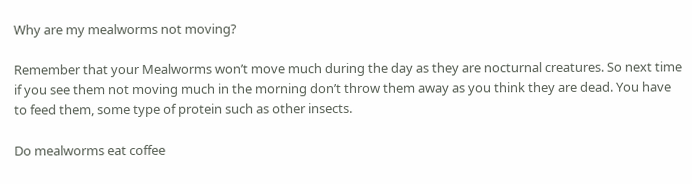Why are my mealworms not moving?

Remember that your Mealworms won’t move much during the day as they are nocturnal creatures. So next time if you see them not moving much in the morning don’t throw them away as you think they are dead. You have to feed them, some type of protein such as other insects.

Do mealworms eat coffee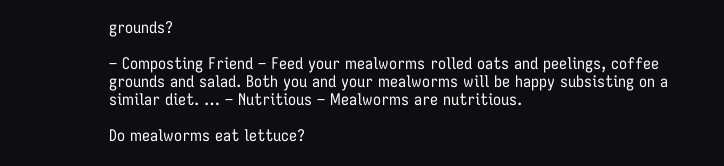grounds?

– Composting Friend – Feed your mealworms rolled oats and peelings, coffee grounds and salad. Both you and your mealworms will be happy subsisting on a similar diet. … – Nutritious – Mealworms are nutritious.

Do mealworms eat lettuce?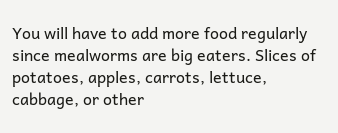You will have to add more food regularly since mealworms are big eaters. Slices of potatoes, apples, carrots, lettuce, cabbage, or other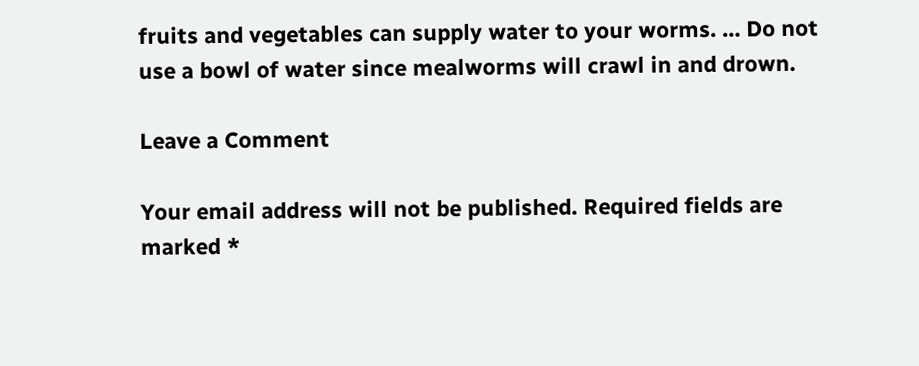fruits and vegetables can supply water to your worms. … Do not use a bowl of water since mealworms will crawl in and drown.

Leave a Comment

Your email address will not be published. Required fields are marked *